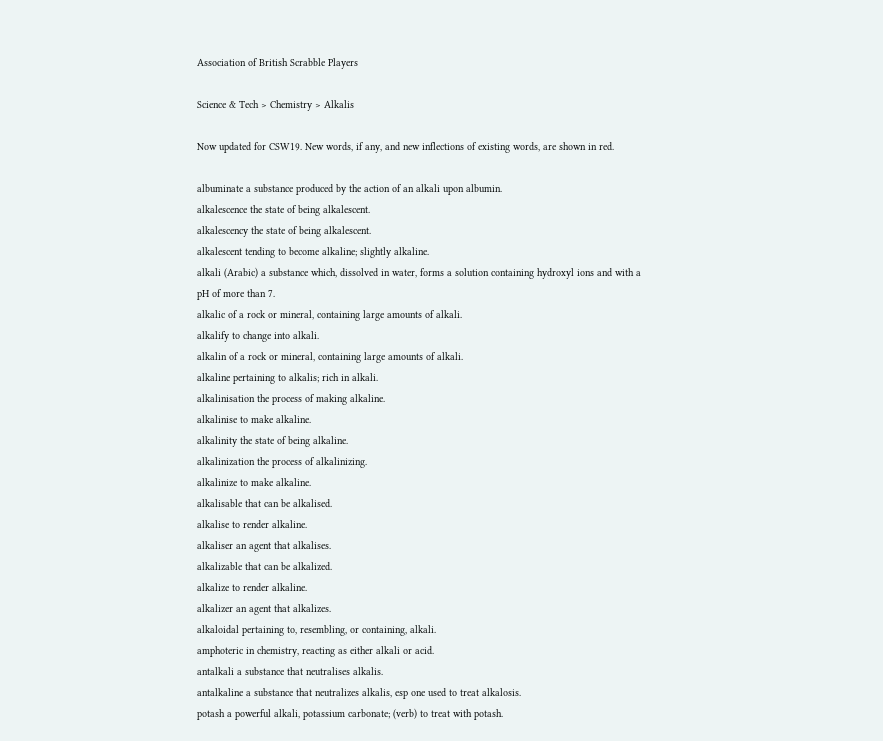Association of British Scrabble Players

Science & Tech > Chemistry > Alkalis

Now updated for CSW19. New words, if any, and new inflections of existing words, are shown in red.

albuminate a substance produced by the action of an alkali upon albumin.
alkalescence the state of being alkalescent.
alkalescency the state of being alkalescent.
alkalescent tending to become alkaline; slightly alkaline.
alkali (Arabic) a substance which, dissolved in water, forms a solution containing hydroxyl ions and with a pH of more than 7.
alkalic of a rock or mineral, containing large amounts of alkali.
alkalify to change into alkali.
alkalin of a rock or mineral, containing large amounts of alkali.
alkaline pertaining to alkalis; rich in alkali.
alkalinisation the process of making alkaline.
alkalinise to make alkaline.
alkalinity the state of being alkaline.
alkalinization the process of alkalinizing.
alkalinize to make alkaline.
alkalisable that can be alkalised.
alkalise to render alkaline.
alkaliser an agent that alkalises.
alkalizable that can be alkalized.
alkalize to render alkaline.
alkalizer an agent that alkalizes.
alkaloidal pertaining to, resembling, or containing, alkali.
amphoteric in chemistry, reacting as either alkali or acid.
antalkali a substance that neutralises alkalis.
antalkaline a substance that neutralizes alkalis, esp one used to treat alkalosis.
potash a powerful alkali, potassium carbonate; (verb) to treat with potash.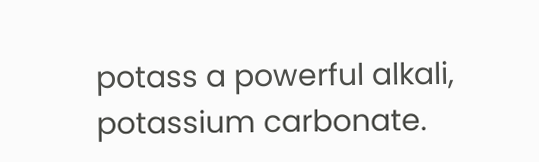potass a powerful alkali, potassium carbonate.